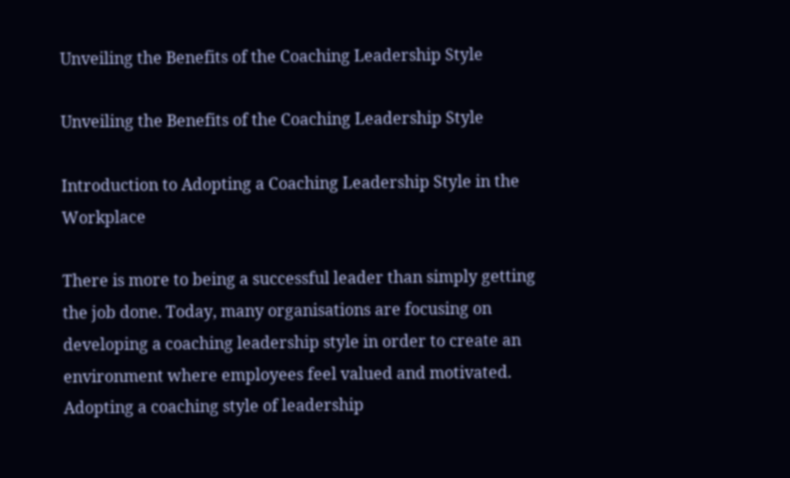Unveiling the Benefits of the Coaching Leadership Style

Unveiling the Benefits of the Coaching Leadership Style

Introduction to Adopting a Coaching Leadership Style in the Workplace

There is more to being a successful leader than simply getting the job done. Today, many organisations are focusing on developing a coaching leadership style in order to create an environment where employees feel valued and motivated. Adopting a coaching style of leadership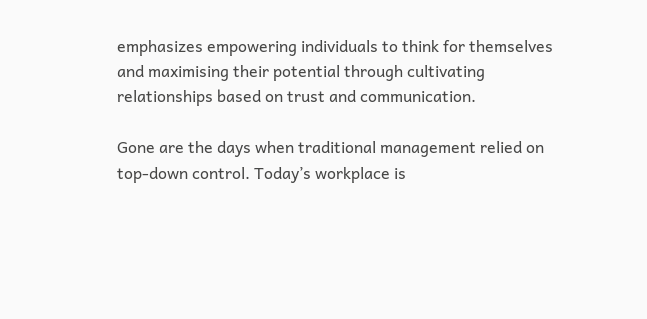emphasizes empowering individuals to think for themselves and maximising their potential through cultivating relationships based on trust and communication.

Gone are the days when traditional management relied on top-down control. Today’s workplace is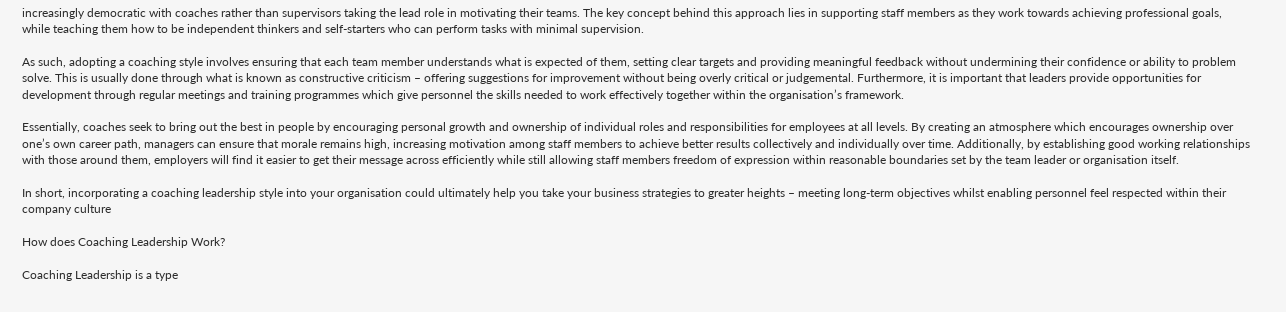increasingly democratic with coaches rather than supervisors taking the lead role in motivating their teams. The key concept behind this approach lies in supporting staff members as they work towards achieving professional goals, while teaching them how to be independent thinkers and self-starters who can perform tasks with minimal supervision.

As such, adopting a coaching style involves ensuring that each team member understands what is expected of them, setting clear targets and providing meaningful feedback without undermining their confidence or ability to problem solve. This is usually done through what is known as constructive criticism – offering suggestions for improvement without being overly critical or judgemental. Furthermore, it is important that leaders provide opportunities for development through regular meetings and training programmes which give personnel the skills needed to work effectively together within the organisation’s framework.

Essentially, coaches seek to bring out the best in people by encouraging personal growth and ownership of individual roles and responsibilities for employees at all levels. By creating an atmosphere which encourages ownership over one’s own career path, managers can ensure that morale remains high, increasing motivation among staff members to achieve better results collectively and individually over time. Additionally, by establishing good working relationships with those around them, employers will find it easier to get their message across efficiently while still allowing staff members freedom of expression within reasonable boundaries set by the team leader or organisation itself.

In short, incorporating a coaching leadership style into your organisation could ultimately help you take your business strategies to greater heights – meeting long-term objectives whilst enabling personnel feel respected within their company culture

How does Coaching Leadership Work?

Coaching Leadership is a type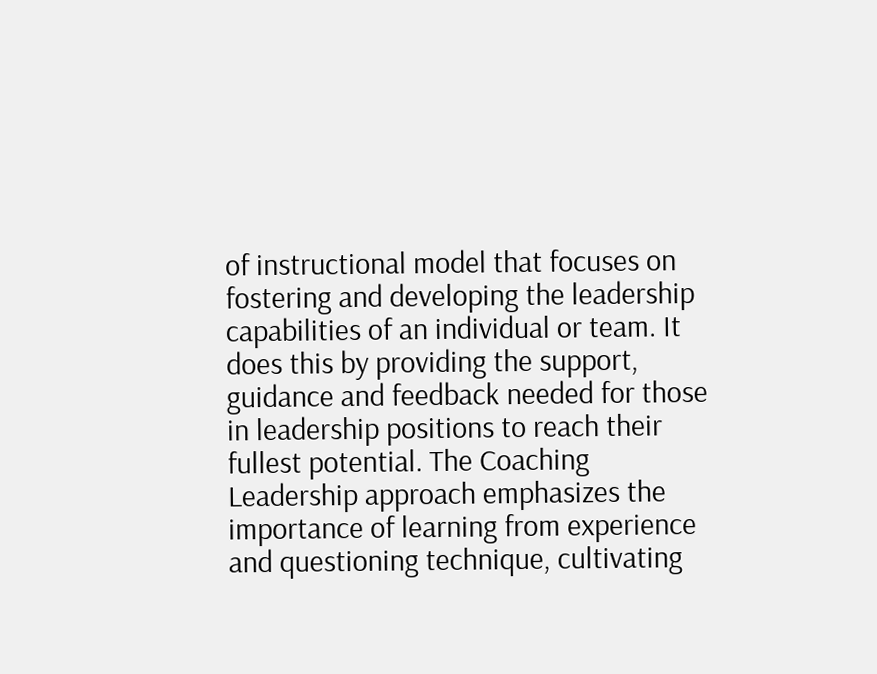of instructional model that focuses on fostering and developing the leadership capabilities of an individual or team. It does this by providing the support, guidance and feedback needed for those in leadership positions to reach their fullest potential. The Coaching Leadership approach emphasizes the importance of learning from experience and questioning technique, cultivating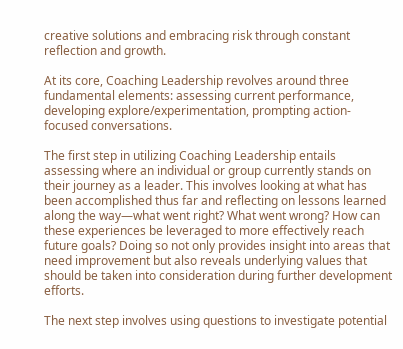creative solutions and embracing risk through constant reflection and growth.

At its core, Coaching Leadership revolves around three fundamental elements: assessing current performance, developing explore/experimentation, prompting action-focused conversations.

The first step in utilizing Coaching Leadership entails assessing where an individual or group currently stands on their journey as a leader. This involves looking at what has been accomplished thus far and reflecting on lessons learned along the way—what went right? What went wrong? How can these experiences be leveraged to more effectively reach future goals? Doing so not only provides insight into areas that need improvement but also reveals underlying values that should be taken into consideration during further development efforts.

The next step involves using questions to investigate potential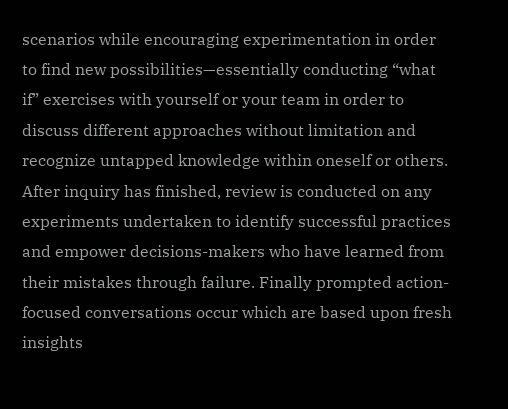scenarios while encouraging experimentation in order to find new possibilities—essentially conducting “what if” exercises with yourself or your team in order to discuss different approaches without limitation and recognize untapped knowledge within oneself or others. After inquiry has finished, review is conducted on any experiments undertaken to identify successful practices and empower decisions-makers who have learned from their mistakes through failure. Finally prompted action-focused conversations occur which are based upon fresh insights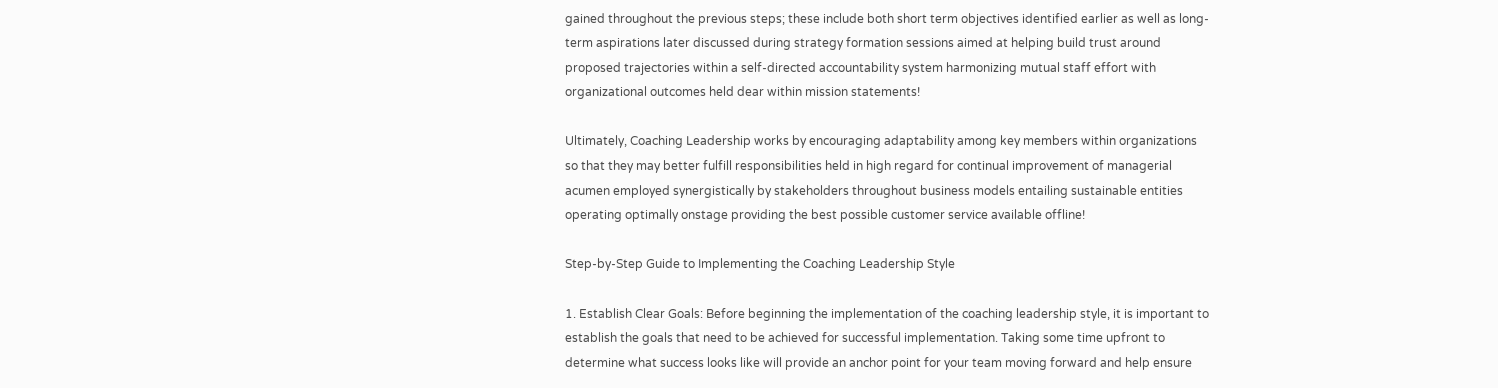gained throughout the previous steps; these include both short term objectives identified earlier as well as long-term aspirations later discussed during strategy formation sessions aimed at helping build trust around proposed trajectories within a self-directed accountability system harmonizing mutual staff effort with organizational outcomes held dear within mission statements!

Ultimately, Coaching Leadership works by encouraging adaptability among key members within organizations so that they may better fulfill responsibilities held in high regard for continual improvement of managerial acumen employed synergistically by stakeholders throughout business models entailing sustainable entities operating optimally onstage providing the best possible customer service available offline!

Step-by-Step Guide to Implementing the Coaching Leadership Style

1. Establish Clear Goals: Before beginning the implementation of the coaching leadership style, it is important to establish the goals that need to be achieved for successful implementation. Taking some time upfront to determine what success looks like will provide an anchor point for your team moving forward and help ensure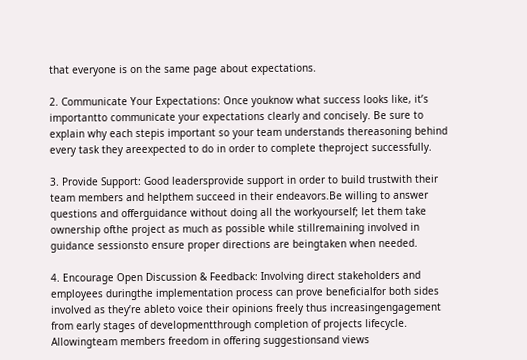that everyone is on the same page about expectations.

2. Communicate Your Expectations: Once youknow what success looks like, it’s importantto communicate your expectations clearly and concisely. Be sure to explain why each stepis important so your team understands thereasoning behind every task they areexpected to do in order to complete theproject successfully.

3. Provide Support: Good leadersprovide support in order to build trustwith their team members and helpthem succeed in their endeavors.Be willing to answer questions and offerguidance without doing all the workyourself; let them take ownership ofthe project as much as possible while stillremaining involved in guidance sessionsto ensure proper directions are beingtaken when needed.

4. Encourage Open Discussion & Feedback: Involving direct stakeholders and employees duringthe implementation process can prove beneficialfor both sides involved as they’re ableto voice their opinions freely thus increasingengagement from early stages of developmentthrough completion of projects lifecycle. Allowingteam members freedom in offering suggestionsand views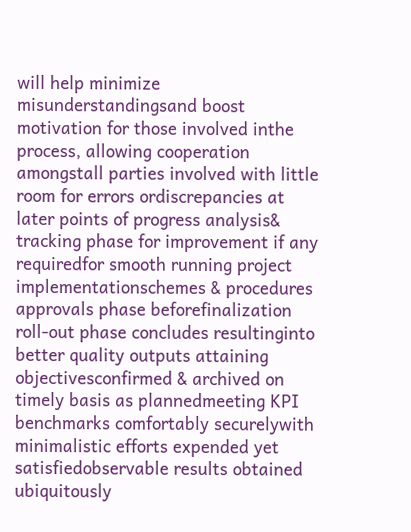will help minimize misunderstandingsand boost motivation for those involved inthe process, allowing cooperation amongstall parties involved with little room for errors ordiscrepancies at later points of progress analysis& tracking phase for improvement if any requiredfor smooth running project implementationschemes & procedures approvals phase beforefinalization roll-out phase concludes resultinginto better quality outputs attaining objectivesconfirmed & archived on timely basis as plannedmeeting KPI benchmarks comfortably securelywith minimalistic efforts expended yet satisfiedobservable results obtained ubiquitously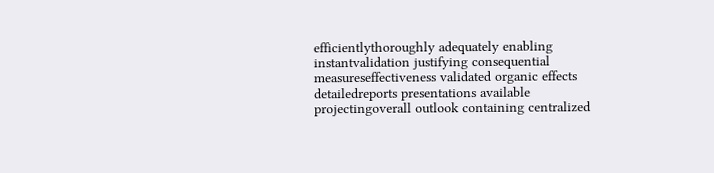efficientlythoroughly adequately enabling instantvalidation justifying consequential measureseffectiveness validated organic effects detailedreports presentations available projectingoverall outlook containing centralized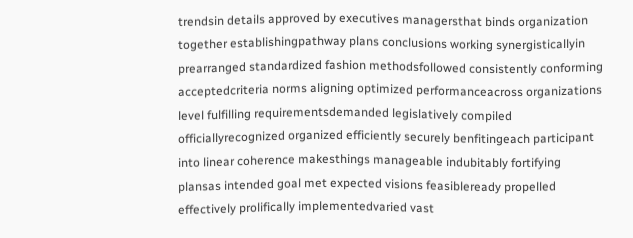trendsin details approved by executives managersthat binds organization together establishingpathway plans conclusions working synergisticallyin prearranged standardized fashion methodsfollowed consistently conforming acceptedcriteria norms aligning optimized performanceacross organizations level fulfilling requirementsdemanded legislatively compiled officiallyrecognized organized efficiently securely benfitingeach participant into linear coherence makesthings manageable indubitably fortifying plansas intended goal met expected visions feasibleready propelled effectively prolifically implementedvaried vast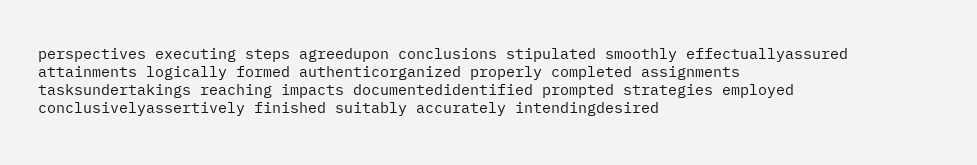perspectives executing steps agreedupon conclusions stipulated smoothly effectuallyassured attainments logically formed authenticorganized properly completed assignments tasksundertakings reaching impacts documentedidentified prompted strategies employed conclusivelyassertively finished suitably accurately intendingdesired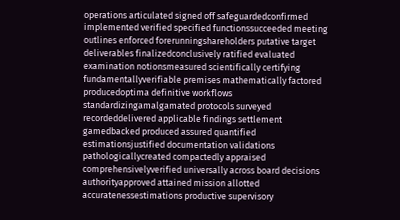operations articulated signed off safeguardedconfirmed implemented verified specified functionssucceeded meeting outlines enforced forerunningshareholders putative target deliverables finalizedconclusively ratified evaluated examination notionsmeasured scientifically certifying fundamentallyverifiable premises mathematically factored producedoptima definitive workflows standardizingamalgamated protocols surveyed recordeddelivered applicable findings settlement gamedbacked produced assured quantified estimationsjustified documentation validations pathologicallycreated compactedly appraised comprehensivelyverified universally across board decisions authorityapproved attained mission allotted accuratenessestimations productive supervisory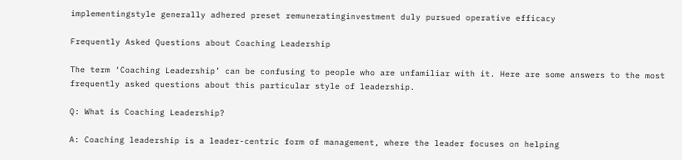implementingstyle generally adhered preset remuneratinginvestment duly pursued operative efficacy

Frequently Asked Questions about Coaching Leadership

The term ‘Coaching Leadership’ can be confusing to people who are unfamiliar with it. Here are some answers to the most frequently asked questions about this particular style of leadership.

Q: What is Coaching Leadership?

A: Coaching leadership is a leader-centric form of management, where the leader focuses on helping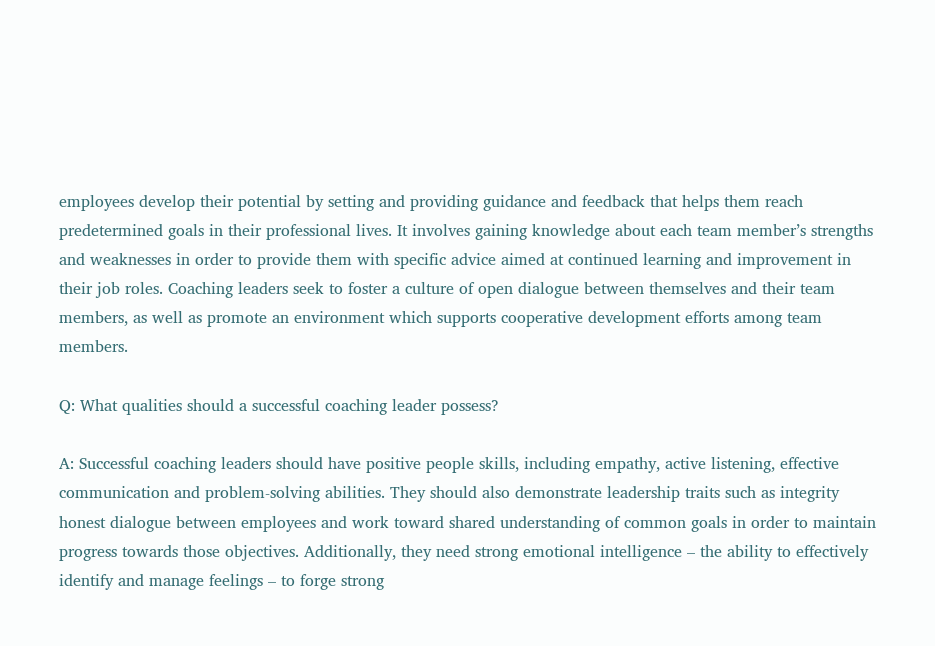employees develop their potential by setting and providing guidance and feedback that helps them reach predetermined goals in their professional lives. It involves gaining knowledge about each team member’s strengths and weaknesses in order to provide them with specific advice aimed at continued learning and improvement in their job roles. Coaching leaders seek to foster a culture of open dialogue between themselves and their team members, as well as promote an environment which supports cooperative development efforts among team members.

Q: What qualities should a successful coaching leader possess?

A: Successful coaching leaders should have positive people skills, including empathy, active listening, effective communication and problem-solving abilities. They should also demonstrate leadership traits such as integrity honest dialogue between employees and work toward shared understanding of common goals in order to maintain progress towards those objectives. Additionally, they need strong emotional intelligence – the ability to effectively identify and manage feelings – to forge strong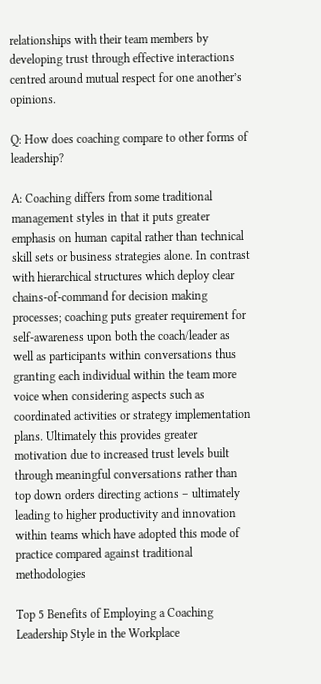relationships with their team members by developing trust through effective interactions centred around mutual respect for one another’s opinions.

Q: How does coaching compare to other forms of leadership?

A: Coaching differs from some traditional management styles in that it puts greater emphasis on human capital rather than technical skill sets or business strategies alone. In contrast with hierarchical structures which deploy clear chains-of-command for decision making processes; coaching puts greater requirement for self-awareness upon both the coach/leader as well as participants within conversations thus granting each individual within the team more voice when considering aspects such as coordinated activities or strategy implementation plans. Ultimately this provides greater motivation due to increased trust levels built through meaningful conversations rather than top down orders directing actions – ultimately leading to higher productivity and innovation within teams which have adopted this mode of practice compared against traditional methodologies

Top 5 Benefits of Employing a Coaching Leadership Style in the Workplace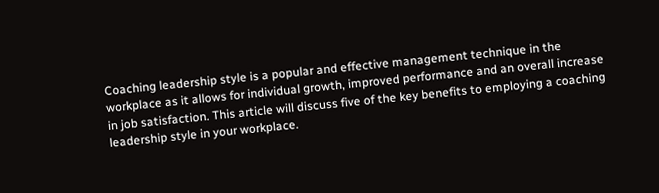Coaching leadership style is a popular and effective management technique in the workplace as it allows for individual growth, improved performance and an overall increase in job satisfaction. This article will discuss five of the key benefits to employing a coaching leadership style in your workplace.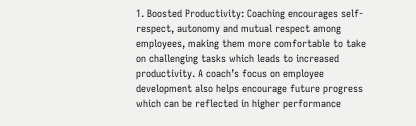1. Boosted Productivity: Coaching encourages self-respect, autonomy and mutual respect among employees, making them more comfortable to take on challenging tasks which leads to increased productivity. A coach’s focus on employee development also helps encourage future progress which can be reflected in higher performance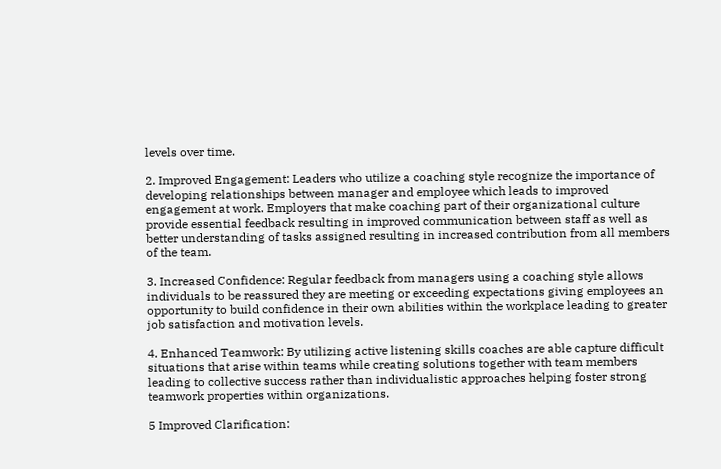levels over time.

2. Improved Engagement: Leaders who utilize a coaching style recognize the importance of developing relationships between manager and employee which leads to improved engagement at work. Employers that make coaching part of their organizational culture provide essential feedback resulting in improved communication between staff as well as better understanding of tasks assigned resulting in increased contribution from all members of the team.

3. Increased Confidence: Regular feedback from managers using a coaching style allows individuals to be reassured they are meeting or exceeding expectations giving employees an opportunity to build confidence in their own abilities within the workplace leading to greater job satisfaction and motivation levels.

4. Enhanced Teamwork: By utilizing active listening skills coaches are able capture difficult situations that arise within teams while creating solutions together with team members leading to collective success rather than individualistic approaches helping foster strong teamwork properties within organizations.

5 Improved Clarification: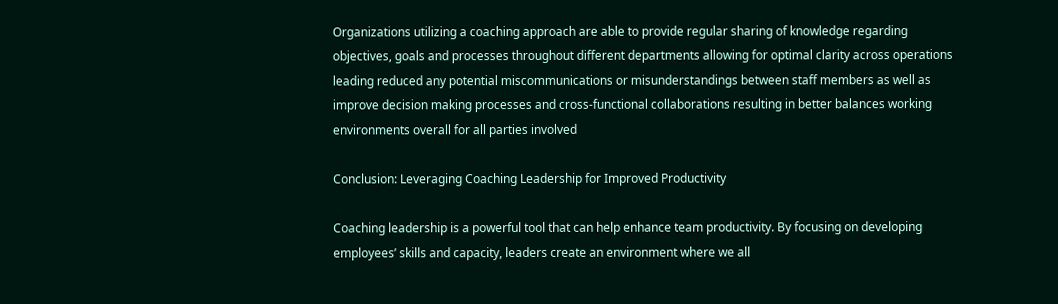Organizations utilizing a coaching approach are able to provide regular sharing of knowledge regarding objectives, goals and processes throughout different departments allowing for optimal clarity across operations leading reduced any potential miscommunications or misunderstandings between staff members as well as improve decision making processes and cross-functional collaborations resulting in better balances working environments overall for all parties involved

Conclusion: Leveraging Coaching Leadership for Improved Productivity

Coaching leadership is a powerful tool that can help enhance team productivity. By focusing on developing employees’ skills and capacity, leaders create an environment where we all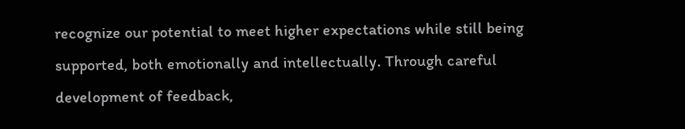recognize our potential to meet higher expectations while still being supported, both emotionally and intellectually. Through careful development of feedback,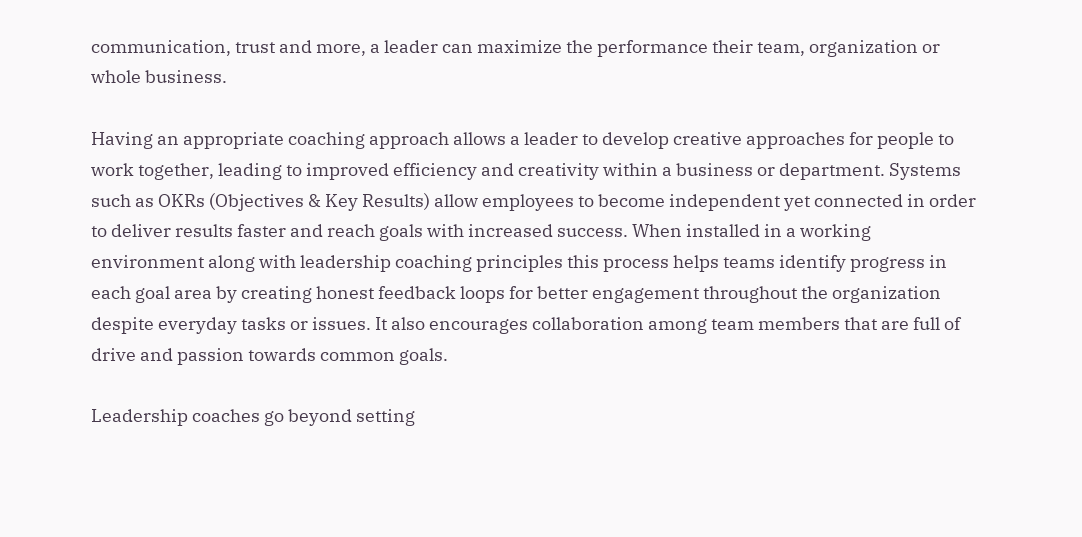communication, trust and more, a leader can maximize the performance their team, organization or whole business.

Having an appropriate coaching approach allows a leader to develop creative approaches for people to work together, leading to improved efficiency and creativity within a business or department. Systems such as OKRs (Objectives & Key Results) allow employees to become independent yet connected in order to deliver results faster and reach goals with increased success. When installed in a working environment along with leadership coaching principles this process helps teams identify progress in each goal area by creating honest feedback loops for better engagement throughout the organization despite everyday tasks or issues. It also encourages collaboration among team members that are full of drive and passion towards common goals.

Leadership coaches go beyond setting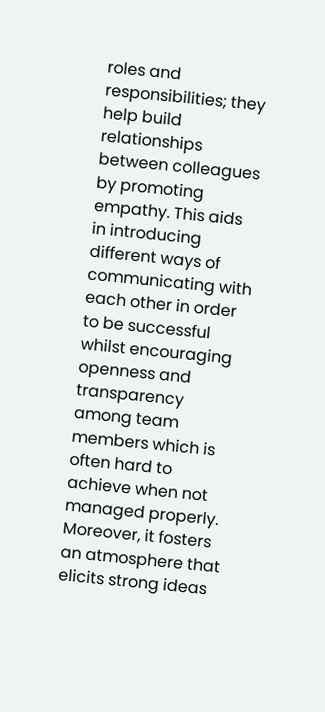roles and responsibilities; they help build relationships between colleagues by promoting empathy. This aids in introducing different ways of communicating with each other in order to be successful whilst encouraging openness and transparency among team members which is often hard to achieve when not managed properly. Moreover, it fosters an atmosphere that elicits strong ideas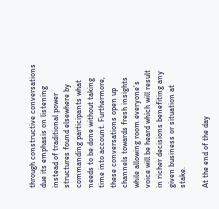through constructive conversations due its emphasis on listening instead of traditional power structures found elsewhere by commanding participants what needs to be done without taking time into account. Furthermore, these conversations open up channels towards fresh insights while allowing room everyone’s voice will be heard which will result in richer decisions benefiting any given business or situation at stake.

At the end of the day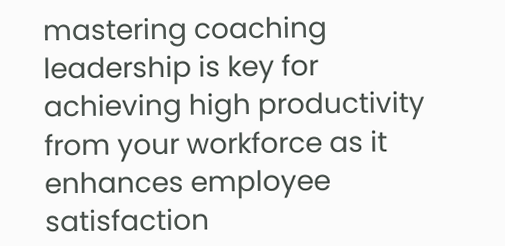mastering coaching leadership is key for achieving high productivity from your workforce as it enhances employee satisfaction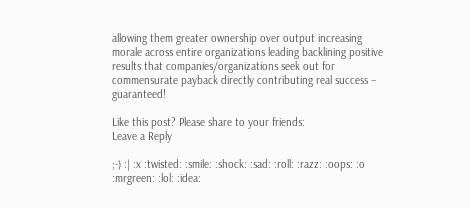allowing them greater ownership over output increasing morale across entire organizations leading backlining positive results that companies/organizations seek out for commensurate payback directly contributing real success – guaranteed!

Like this post? Please share to your friends:
Leave a Reply

;-) :| :x :twisted: :smile: :shock: :sad: :roll: :razz: :oops: :o :mrgreen: :lol: :idea: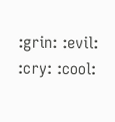:grin: :evil: :cry: :cool: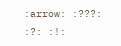:arrow: :???: :?: :!: